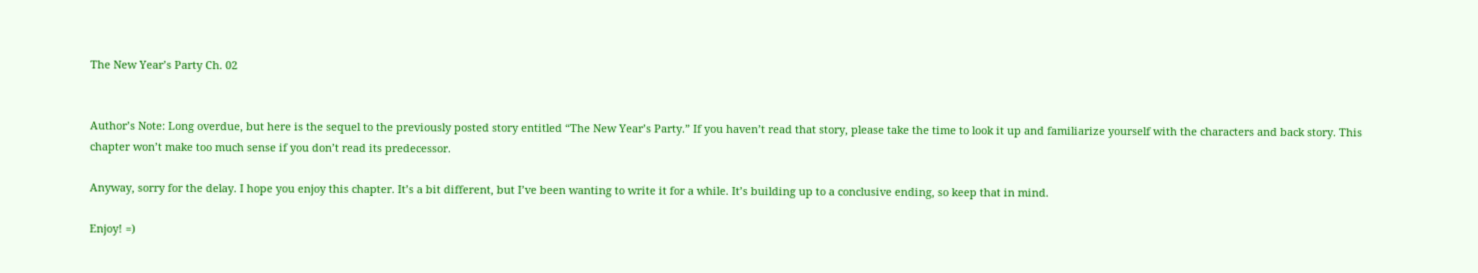The New Year’s Party Ch. 02


Author’s Note: Long overdue, but here is the sequel to the previously posted story entitled “The New Year’s Party.” If you haven’t read that story, please take the time to look it up and familiarize yourself with the characters and back story. This chapter won’t make too much sense if you don’t read its predecessor.

Anyway, sorry for the delay. I hope you enjoy this chapter. It’s a bit different, but I’ve been wanting to write it for a while. It’s building up to a conclusive ending, so keep that in mind.

Enjoy! =)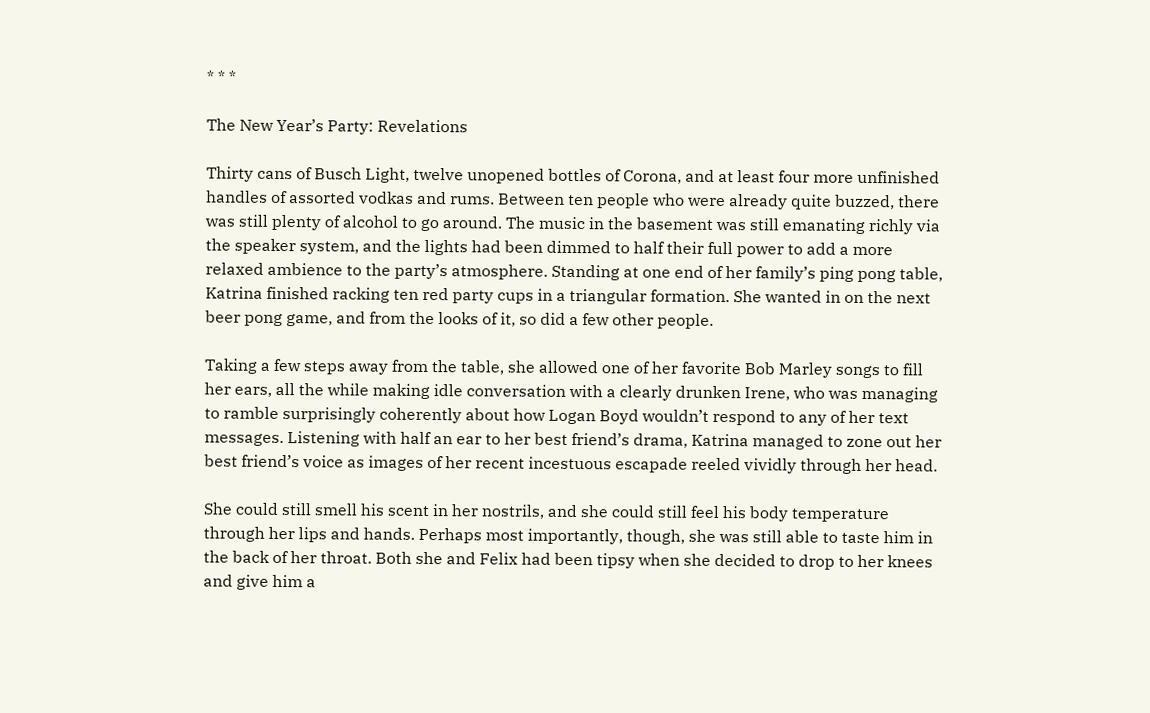* * *

The New Year’s Party: Revelations

Thirty cans of Busch Light, twelve unopened bottles of Corona, and at least four more unfinished handles of assorted vodkas and rums. Between ten people who were already quite buzzed, there was still plenty of alcohol to go around. The music in the basement was still emanating richly via the speaker system, and the lights had been dimmed to half their full power to add a more relaxed ambience to the party’s atmosphere. Standing at one end of her family’s ping pong table, Katrina finished racking ten red party cups in a triangular formation. She wanted in on the next beer pong game, and from the looks of it, so did a few other people.

Taking a few steps away from the table, she allowed one of her favorite Bob Marley songs to fill her ears, all the while making idle conversation with a clearly drunken Irene, who was managing to ramble surprisingly coherently about how Logan Boyd wouldn’t respond to any of her text messages. Listening with half an ear to her best friend’s drama, Katrina managed to zone out her best friend’s voice as images of her recent incestuous escapade reeled vividly through her head.

She could still smell his scent in her nostrils, and she could still feel his body temperature through her lips and hands. Perhaps most importantly, though, she was still able to taste him in the back of her throat. Both she and Felix had been tipsy when she decided to drop to her knees and give him a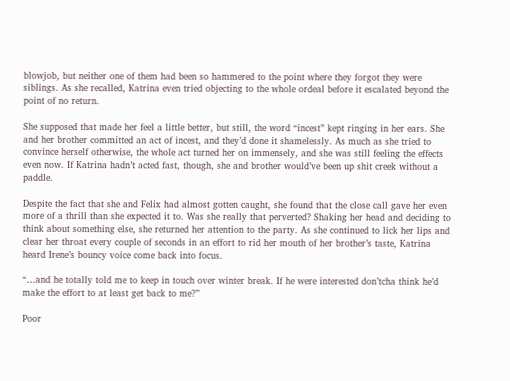blowjob, but neither one of them had been so hammered to the point where they forgot they were siblings. As she recalled, Katrina even tried objecting to the whole ordeal before it escalated beyond the point of no return.

She supposed that made her feel a little better, but still, the word “incest” kept ringing in her ears. She and her brother committed an act of incest, and they’d done it shamelessly. As much as she tried to convince herself otherwise, the whole act turned her on immensely, and she was still feeling the effects even now. If Katrina hadn’t acted fast, though, she and brother would’ve been up shit creek without a paddle.

Despite the fact that she and Felix had almost gotten caught, she found that the close call gave her even more of a thrill than she expected it to. Was she really that perverted? Shaking her head and deciding to think about something else, she returned her attention to the party. As she continued to lick her lips and clear her throat every couple of seconds in an effort to rid her mouth of her brother’s taste, Katrina heard Irene’s bouncy voice come back into focus.

“…and he totally told me to keep in touch over winter break. If he were interested don’tcha think he’d make the effort to at least get back to me?”

Poor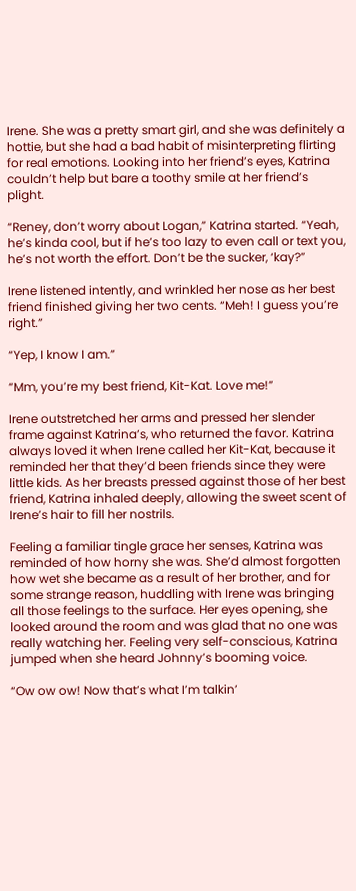Irene. She was a pretty smart girl, and she was definitely a hottie, but she had a bad habit of misinterpreting flirting for real emotions. Looking into her friend’s eyes, Katrina couldn’t help but bare a toothy smile at her friend’s plight.

“Reney, don’t worry about Logan,” Katrina started. “Yeah, he’s kinda cool, but if he’s too lazy to even call or text you, he’s not worth the effort. Don’t be the sucker, ‘kay?”

Irene listened intently, and wrinkled her nose as her best friend finished giving her two cents. “Meh! I guess you’re right.”

“Yep, I know I am.”

“Mm, you’re my best friend, Kit-Kat. Love me!”

Irene outstretched her arms and pressed her slender frame against Katrina’s, who returned the favor. Katrina always loved it when Irene called her Kit-Kat, because it reminded her that they’d been friends since they were little kids. As her breasts pressed against those of her best friend, Katrina inhaled deeply, allowing the sweet scent of Irene’s hair to fill her nostrils.

Feeling a familiar tingle grace her senses, Katrina was reminded of how horny she was. She’d almost forgotten how wet she became as a result of her brother, and for some strange reason, huddling with Irene was bringing all those feelings to the surface. Her eyes opening, she looked around the room and was glad that no one was really watching her. Feeling very self-conscious, Katrina jumped when she heard Johnny’s booming voice.

“Ow ow ow! Now that’s what I’m talkin’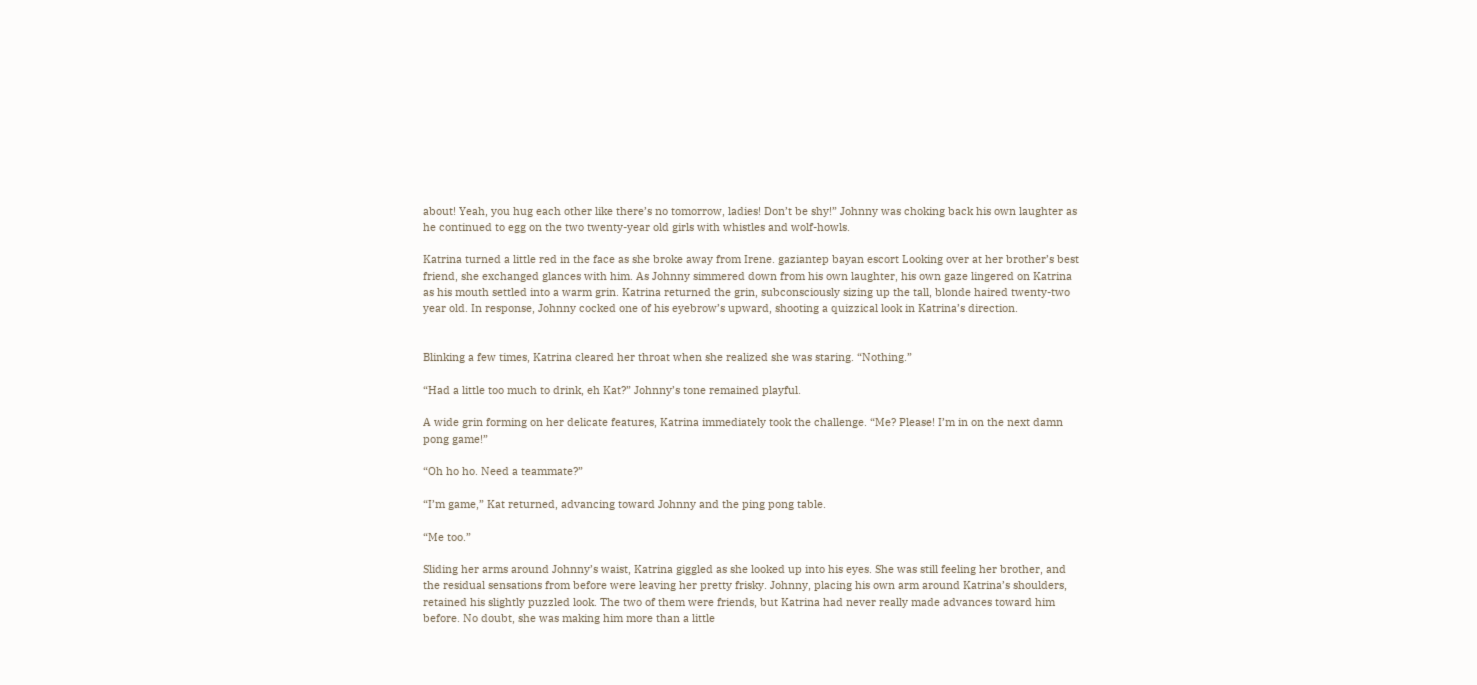about! Yeah, you hug each other like there’s no tomorrow, ladies! Don’t be shy!” Johnny was choking back his own laughter as he continued to egg on the two twenty-year old girls with whistles and wolf-howls.

Katrina turned a little red in the face as she broke away from Irene. gaziantep bayan escort Looking over at her brother’s best friend, she exchanged glances with him. As Johnny simmered down from his own laughter, his own gaze lingered on Katrina as his mouth settled into a warm grin. Katrina returned the grin, subconsciously sizing up the tall, blonde haired twenty-two year old. In response, Johnny cocked one of his eyebrow’s upward, shooting a quizzical look in Katrina’s direction.


Blinking a few times, Katrina cleared her throat when she realized she was staring. “Nothing.”

“Had a little too much to drink, eh Kat?” Johnny’s tone remained playful.

A wide grin forming on her delicate features, Katrina immediately took the challenge. “Me? Please! I’m in on the next damn pong game!”

“Oh ho ho. Need a teammate?”

“I’m game,” Kat returned, advancing toward Johnny and the ping pong table.

“Me too.”

Sliding her arms around Johnny’s waist, Katrina giggled as she looked up into his eyes. She was still feeling her brother, and the residual sensations from before were leaving her pretty frisky. Johnny, placing his own arm around Katrina’s shoulders, retained his slightly puzzled look. The two of them were friends, but Katrina had never really made advances toward him before. No doubt, she was making him more than a little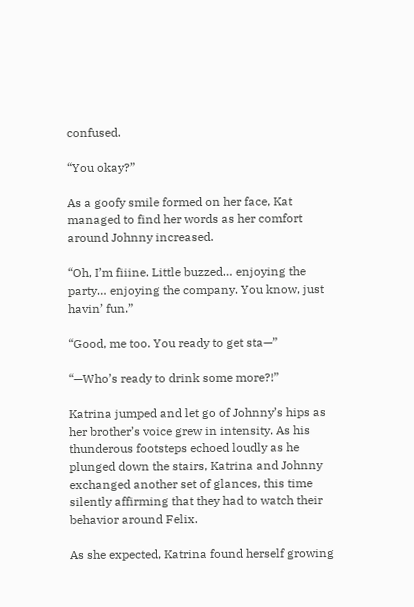confused.

“You okay?”

As a goofy smile formed on her face, Kat managed to find her words as her comfort around Johnny increased.

“Oh, I’m fiiine. Little buzzed… enjoying the party… enjoying the company. You know, just havin’ fun.”

“Good, me too. You ready to get sta—”

“—Who’s ready to drink some more?!”

Katrina jumped and let go of Johnny’s hips as her brother’s voice grew in intensity. As his thunderous footsteps echoed loudly as he plunged down the stairs, Katrina and Johnny exchanged another set of glances, this time silently affirming that they had to watch their behavior around Felix.

As she expected, Katrina found herself growing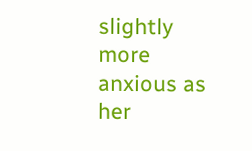slightly more anxious as her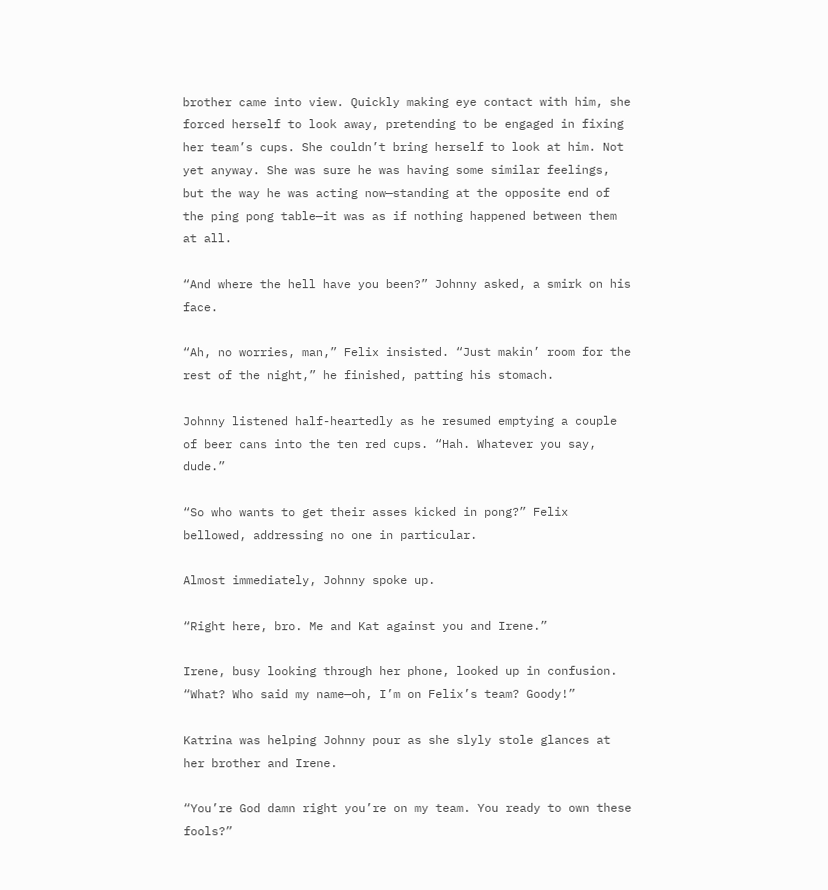brother came into view. Quickly making eye contact with him, she forced herself to look away, pretending to be engaged in fixing her team’s cups. She couldn’t bring herself to look at him. Not yet anyway. She was sure he was having some similar feelings, but the way he was acting now—standing at the opposite end of the ping pong table—it was as if nothing happened between them at all.

“And where the hell have you been?” Johnny asked, a smirk on his face.

“Ah, no worries, man,” Felix insisted. “Just makin’ room for the rest of the night,” he finished, patting his stomach.

Johnny listened half-heartedly as he resumed emptying a couple of beer cans into the ten red cups. “Hah. Whatever you say, dude.”

“So who wants to get their asses kicked in pong?” Felix bellowed, addressing no one in particular.

Almost immediately, Johnny spoke up.

“Right here, bro. Me and Kat against you and Irene.”

Irene, busy looking through her phone, looked up in confusion. “What? Who said my name—oh, I’m on Felix’s team? Goody!”

Katrina was helping Johnny pour as she slyly stole glances at her brother and Irene.

“You’re God damn right you’re on my team. You ready to own these fools?”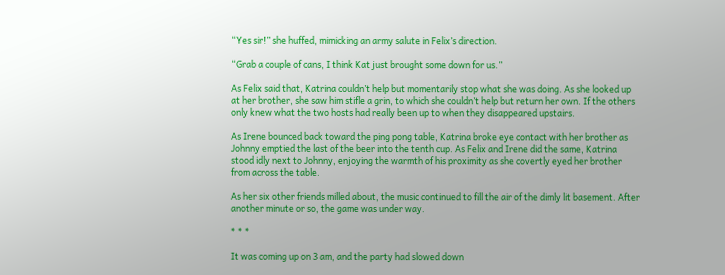“Yes sir!” she huffed, mimicking an army salute in Felix’s direction.

“Grab a couple of cans, I think Kat just brought some down for us.”

As Felix said that, Katrina couldn’t help but momentarily stop what she was doing. As she looked up at her brother, she saw him stifle a grin, to which she couldn’t help but return her own. If the others only knew what the two hosts had really been up to when they disappeared upstairs.

As Irene bounced back toward the ping pong table, Katrina broke eye contact with her brother as Johnny emptied the last of the beer into the tenth cup. As Felix and Irene did the same, Katrina stood idly next to Johnny, enjoying the warmth of his proximity as she covertly eyed her brother from across the table.

As her six other friends milled about, the music continued to fill the air of the dimly lit basement. After another minute or so, the game was under way.

* * *

It was coming up on 3 am, and the party had slowed down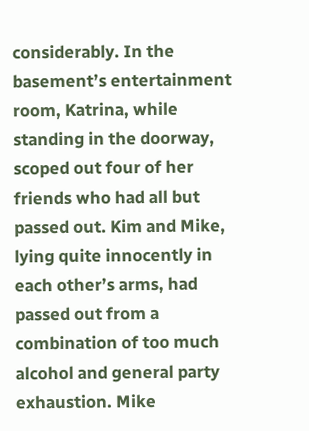considerably. In the basement’s entertainment room, Katrina, while standing in the doorway, scoped out four of her friends who had all but passed out. Kim and Mike, lying quite innocently in each other’s arms, had passed out from a combination of too much alcohol and general party exhaustion. Mike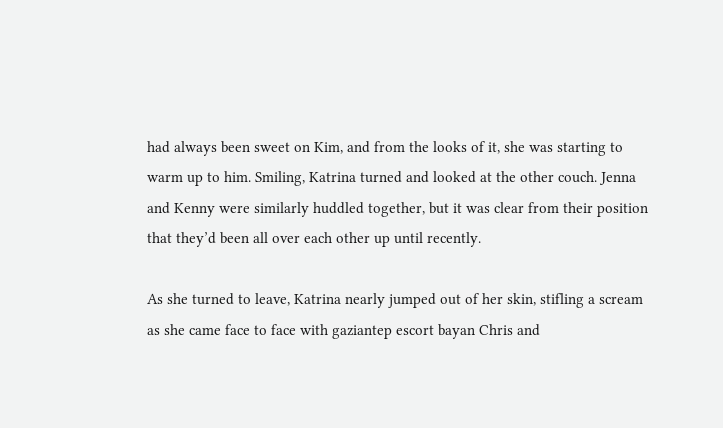had always been sweet on Kim, and from the looks of it, she was starting to warm up to him. Smiling, Katrina turned and looked at the other couch. Jenna and Kenny were similarly huddled together, but it was clear from their position that they’d been all over each other up until recently.

As she turned to leave, Katrina nearly jumped out of her skin, stifling a scream as she came face to face with gaziantep escort bayan Chris and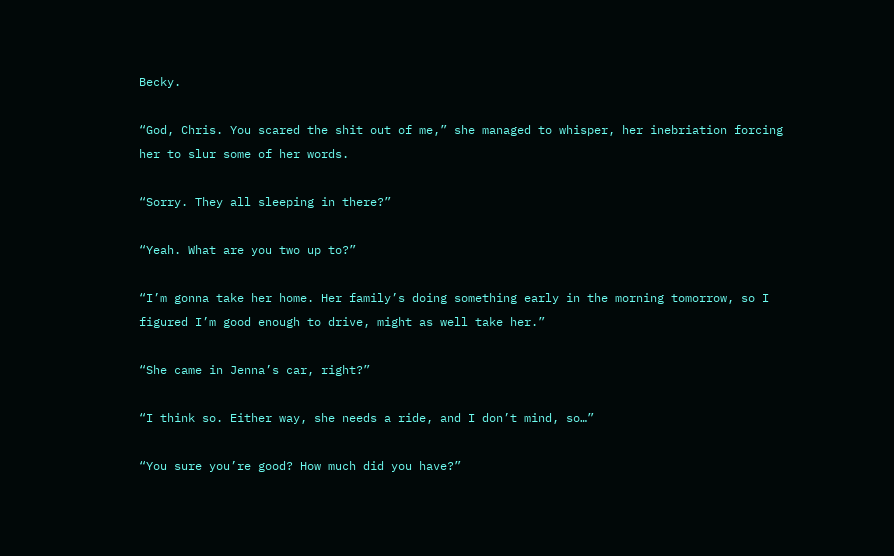Becky.

“God, Chris. You scared the shit out of me,” she managed to whisper, her inebriation forcing her to slur some of her words.

“Sorry. They all sleeping in there?”

“Yeah. What are you two up to?”

“I’m gonna take her home. Her family’s doing something early in the morning tomorrow, so I figured I’m good enough to drive, might as well take her.”

“She came in Jenna’s car, right?”

“I think so. Either way, she needs a ride, and I don’t mind, so…”

“You sure you’re good? How much did you have?”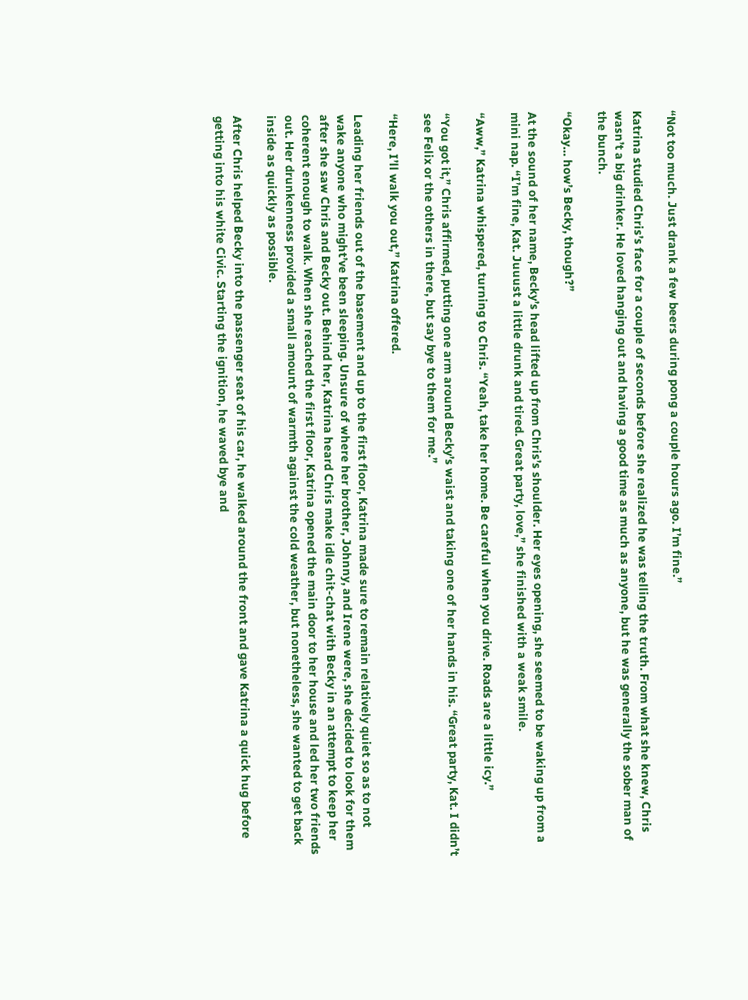“Not too much. Just drank a few beers during pong a couple hours ago. I’m fine.”

Katrina studied Chris’s face for a couple of seconds before she realized he was telling the truth. From what she knew, Chris wasn’t a big drinker. He loved hanging out and having a good time as much as anyone, but he was generally the sober man of the bunch.

“Okay… how’s Becky, though?”

At the sound of her name, Becky’s head lifted up from Chris’s shoulder. Her eyes opening, she seemed to be waking up from a mini nap. “I’m fine, Kat. Juuust a little drunk and tired. Great party, love,” she finished with a weak smile.

“Aww,” Katrina whispered, turning to Chris. “Yeah, take her home. Be careful when you drive. Roads are a little icy.”

“You got it,” Chris affirmed, putting one arm around Becky’s waist and taking one of her hands in his. “Great party, Kat. I didn’t see Felix or the others in there, but say bye to them for me.”

“Here, I’ll walk you out,” Katrina offered.

Leading her friends out of the basement and up to the first floor, Katrina made sure to remain relatively quiet so as to not wake anyone who might’ve been sleeping. Unsure of where her brother, Johnny, and Irene were, she decided to look for them after she saw Chris and Becky out. Behind her, Katrina heard Chris make idle chit-chat with Becky in an attempt to keep her coherent enough to walk. When she reached the first floor, Katrina opened the main door to her house and led her two friends out. Her drunkenness provided a small amount of warmth against the cold weather, but nonetheless, she wanted to get back inside as quickly as possible.

After Chris helped Becky into the passenger seat of his car, he walked around the front and gave Katrina a quick hug before getting into his white Civic. Starting the ignition, he waved bye and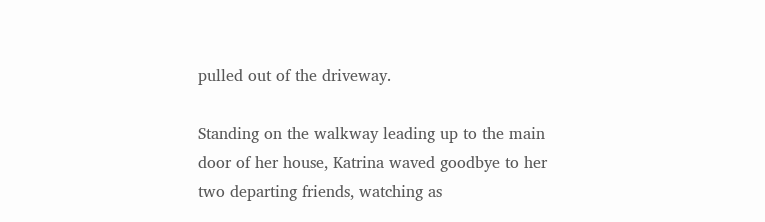pulled out of the driveway.

Standing on the walkway leading up to the main door of her house, Katrina waved goodbye to her two departing friends, watching as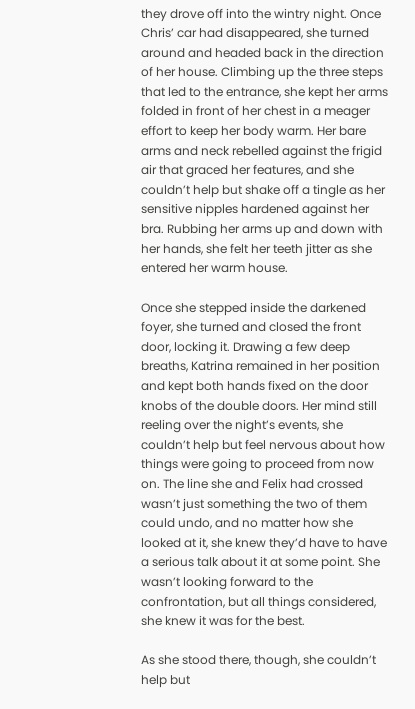they drove off into the wintry night. Once Chris’ car had disappeared, she turned around and headed back in the direction of her house. Climbing up the three steps that led to the entrance, she kept her arms folded in front of her chest in a meager effort to keep her body warm. Her bare arms and neck rebelled against the frigid air that graced her features, and she couldn’t help but shake off a tingle as her sensitive nipples hardened against her bra. Rubbing her arms up and down with her hands, she felt her teeth jitter as she entered her warm house.

Once she stepped inside the darkened foyer, she turned and closed the front door, locking it. Drawing a few deep breaths, Katrina remained in her position and kept both hands fixed on the door knobs of the double doors. Her mind still reeling over the night’s events, she couldn’t help but feel nervous about how things were going to proceed from now on. The line she and Felix had crossed wasn’t just something the two of them could undo, and no matter how she looked at it, she knew they’d have to have a serious talk about it at some point. She wasn’t looking forward to the confrontation, but all things considered, she knew it was for the best.

As she stood there, though, she couldn’t help but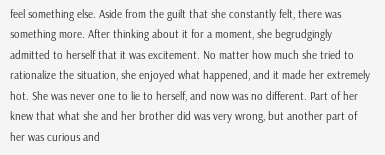feel something else. Aside from the guilt that she constantly felt, there was something more. After thinking about it for a moment, she begrudgingly admitted to herself that it was excitement. No matter how much she tried to rationalize the situation, she enjoyed what happened, and it made her extremely hot. She was never one to lie to herself, and now was no different. Part of her knew that what she and her brother did was very wrong, but another part of her was curious and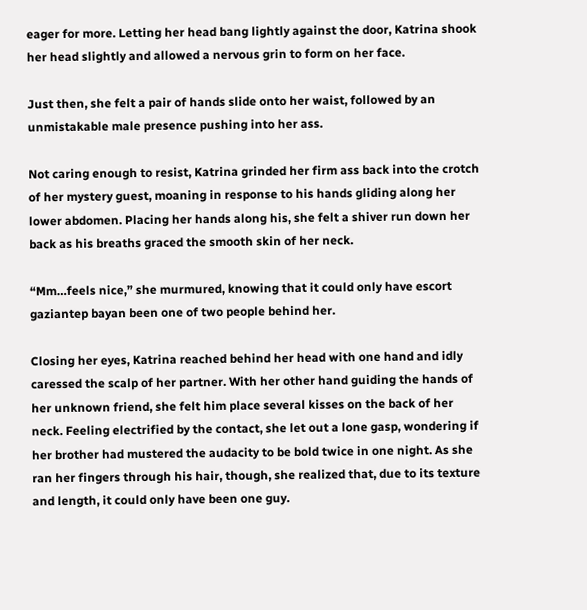eager for more. Letting her head bang lightly against the door, Katrina shook her head slightly and allowed a nervous grin to form on her face.

Just then, she felt a pair of hands slide onto her waist, followed by an unmistakable male presence pushing into her ass.

Not caring enough to resist, Katrina grinded her firm ass back into the crotch of her mystery guest, moaning in response to his hands gliding along her lower abdomen. Placing her hands along his, she felt a shiver run down her back as his breaths graced the smooth skin of her neck.

“Mm…feels nice,” she murmured, knowing that it could only have escort gaziantep bayan been one of two people behind her.

Closing her eyes, Katrina reached behind her head with one hand and idly caressed the scalp of her partner. With her other hand guiding the hands of her unknown friend, she felt him place several kisses on the back of her neck. Feeling electrified by the contact, she let out a lone gasp, wondering if her brother had mustered the audacity to be bold twice in one night. As she ran her fingers through his hair, though, she realized that, due to its texture and length, it could only have been one guy.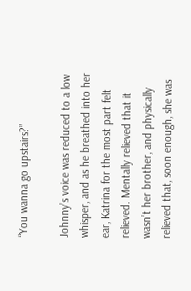“You wanna go upstairs?”

Johnny’s voice was reduced to a low whisper, and as he breathed into her ear, Katrina for the most part felt relieved. Mentally relieved that it wasn’t her brother, and physically relieved that, soon enough, she was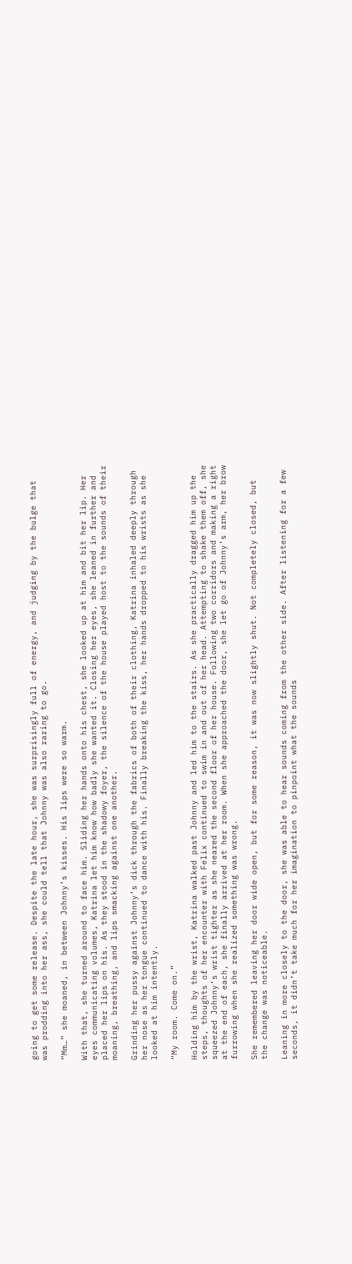going to get some release. Despite the late hour, she was surprisingly full of energy, and judging by the bulge that was prodding into her ass, she could tell that Johnny was also raring to go.

“Mm…” she moaned, in between Johnny’s kisses. His lips were so warm.

With that, she turned around to face him. Sliding her hands onto his chest, she looked up at him and bit her lip. Her eyes communicating volumes, Katrina let him know how badly she wanted it. Closing her eyes, she leaned in further and placed her lips on his. As they stood in the shadowy foyer, the silence of the house played host to the sounds of their moaning, breathing, and lips smacking against one another.

Grinding her pussy against Johnny’s dick through the fabrics of both of their clothing, Katrina inhaled deeply through her nose as her tongue continued to dance with his. Finally breaking the kiss, her hands dropped to his wrists as she looked at him intently.

“My room. Come on.”

Holding him by the wrist, Katrina walked past Johnny and led him to the stairs. As she practically dragged him up the steps, thoughts of her encounter with Felix continued to swim in and out of her head. Attempting to shake them off, she squeezed Johnny’s wrist tighter as she neared the second floor of her house. Following two corridors and making a right at the end of each, she finally arrived at her room. When she approached the door, she let go of Johnny’s arm, her brow furrowing when she realized something was wrong.

She remembered leaving her door wide open, but for some reason, it was now slightly shut. Not completely closed, but the change was noticeable.

Leaning in more closely to the door, she was able to hear sounds coming from the other side. After listening for a few seconds, it didn’t take much for her imagination to pinpoint what the sounds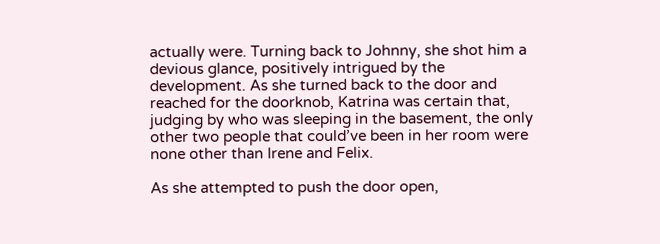actually were. Turning back to Johnny, she shot him a devious glance, positively intrigued by the development. As she turned back to the door and reached for the doorknob, Katrina was certain that, judging by who was sleeping in the basement, the only other two people that could’ve been in her room were none other than Irene and Felix.

As she attempted to push the door open,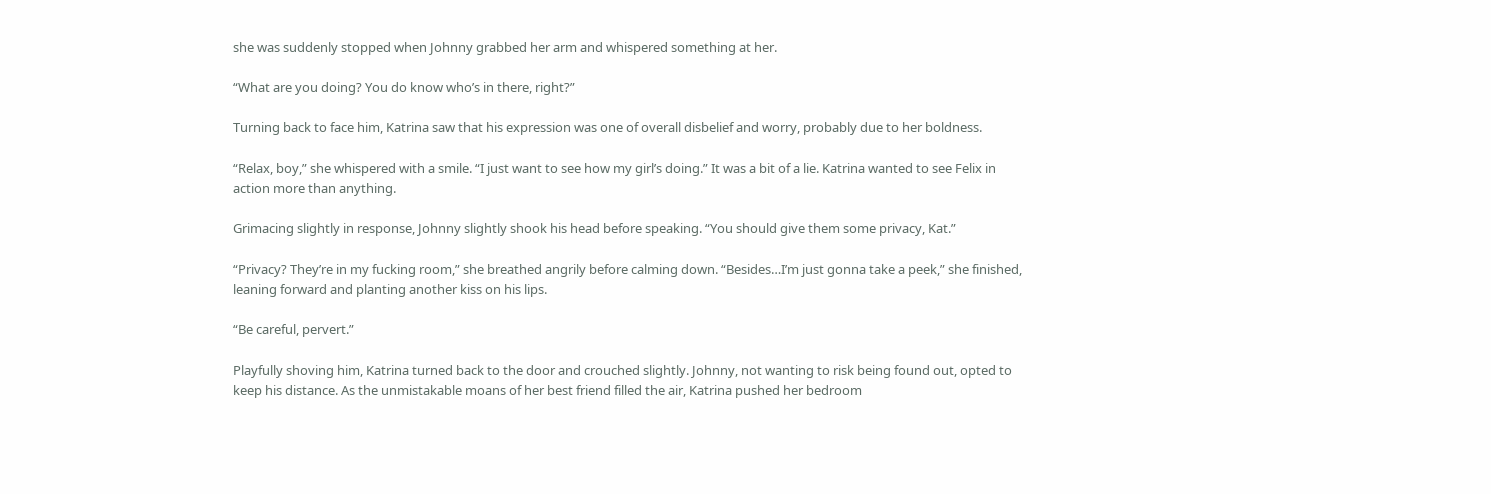she was suddenly stopped when Johnny grabbed her arm and whispered something at her.

“What are you doing? You do know who’s in there, right?”

Turning back to face him, Katrina saw that his expression was one of overall disbelief and worry, probably due to her boldness.

“Relax, boy,” she whispered with a smile. “I just want to see how my girl’s doing.” It was a bit of a lie. Katrina wanted to see Felix in action more than anything.

Grimacing slightly in response, Johnny slightly shook his head before speaking. “You should give them some privacy, Kat.”

“Privacy? They’re in my fucking room,” she breathed angrily before calming down. “Besides…I’m just gonna take a peek,” she finished, leaning forward and planting another kiss on his lips.

“Be careful, pervert.”

Playfully shoving him, Katrina turned back to the door and crouched slightly. Johnny, not wanting to risk being found out, opted to keep his distance. As the unmistakable moans of her best friend filled the air, Katrina pushed her bedroom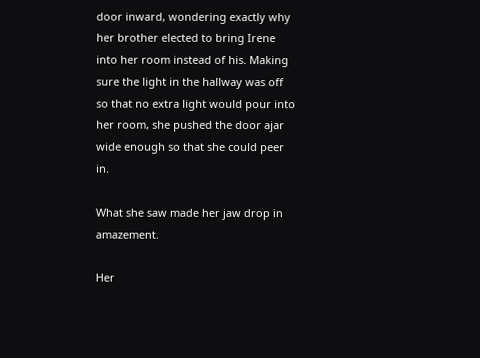door inward, wondering exactly why her brother elected to bring Irene into her room instead of his. Making sure the light in the hallway was off so that no extra light would pour into her room, she pushed the door ajar wide enough so that she could peer in.

What she saw made her jaw drop in amazement.

Her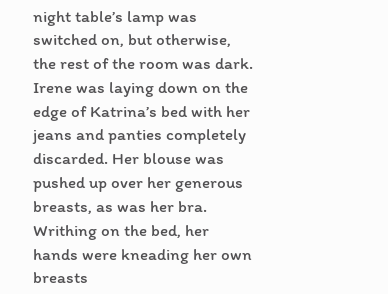night table’s lamp was switched on, but otherwise, the rest of the room was dark. Irene was laying down on the edge of Katrina’s bed with her jeans and panties completely discarded. Her blouse was pushed up over her generous breasts, as was her bra. Writhing on the bed, her hands were kneading her own breasts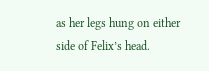as her legs hung on either side of Felix’s head.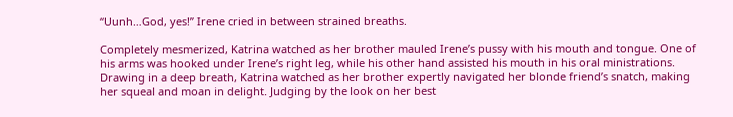“Uunh…God, yes!” Irene cried in between strained breaths.

Completely mesmerized, Katrina watched as her brother mauled Irene’s pussy with his mouth and tongue. One of his arms was hooked under Irene’s right leg, while his other hand assisted his mouth in his oral ministrations. Drawing in a deep breath, Katrina watched as her brother expertly navigated her blonde friend’s snatch, making her squeal and moan in delight. Judging by the look on her best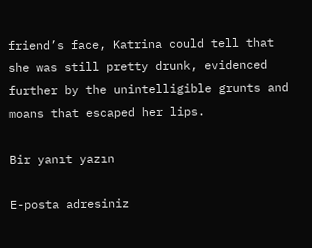friend’s face, Katrina could tell that she was still pretty drunk, evidenced further by the unintelligible grunts and moans that escaped her lips.

Bir yanıt yazın

E-posta adresiniz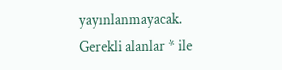yayınlanmayacak. Gerekli alanlar * ile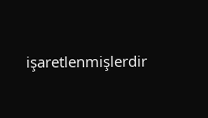işaretlenmişlerdir